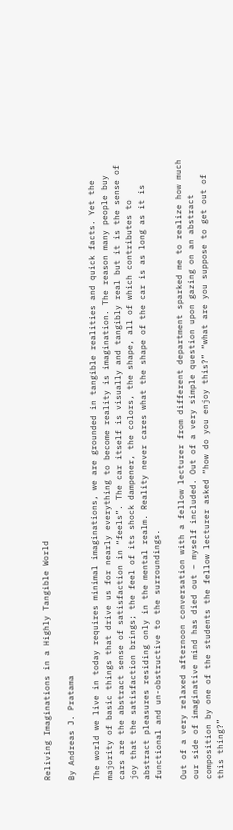Reliving Imaginations in a Highly Tangible World

By Andreas J. Pratama

The world we live in today requires minimal imaginations, we are grounded in tangible realities and quick facts. Yet the majority of basic things that drive us for nearly everything to become reality is imagination. The reason many people buy cars are the abstract sense of satisfaction in “feels”. The car itself is visually and tangibly real but it is the sense of joy that the satisfaction brings; the feel of its shock dampener, the colors, the shape, all of which contributes to abstract pleasures residing only in the mental realm. Reality never cares what the shape of the car is as long as it is functional and un-obstructive to the surroundings.

Out of a very relaxed afternoon conversation with a fellow lecturer from different department sparked me to realize how much our side of imaginative mind has died out – myself included. Out of a very simple question upon gazing on an abstract composition by one of the students the fellow lecturer asked “how do you enjoy this?” “what are you suppose to get out of this thing?”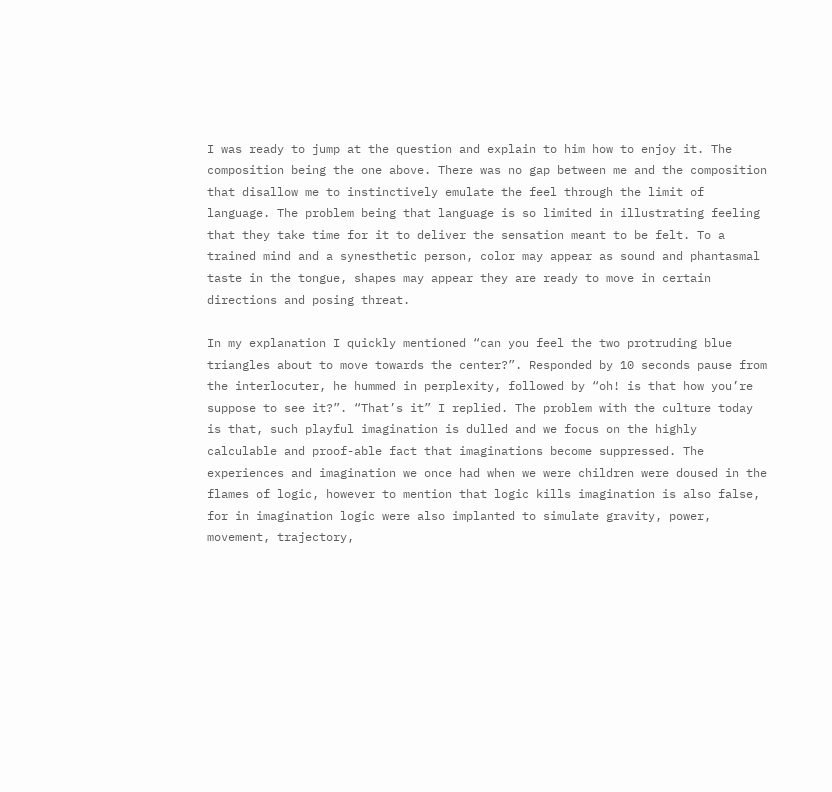I was ready to jump at the question and explain to him how to enjoy it. The composition being the one above. There was no gap between me and the composition that disallow me to instinctively emulate the feel through the limit of language. The problem being that language is so limited in illustrating feeling that they take time for it to deliver the sensation meant to be felt. To a trained mind and a synesthetic person, color may appear as sound and phantasmal taste in the tongue, shapes may appear they are ready to move in certain directions and posing threat.

In my explanation I quickly mentioned “can you feel the two protruding blue triangles about to move towards the center?”. Responded by 10 seconds pause from the interlocuter, he hummed in perplexity, followed by “oh! is that how you’re suppose to see it?”. “That’s it” I replied. The problem with the culture today is that, such playful imagination is dulled and we focus on the highly calculable and proof-able fact that imaginations become suppressed. The experiences and imagination we once had when we were children were doused in the flames of logic, however to mention that logic kills imagination is also false, for in imagination logic were also implanted to simulate gravity, power, movement, trajectory,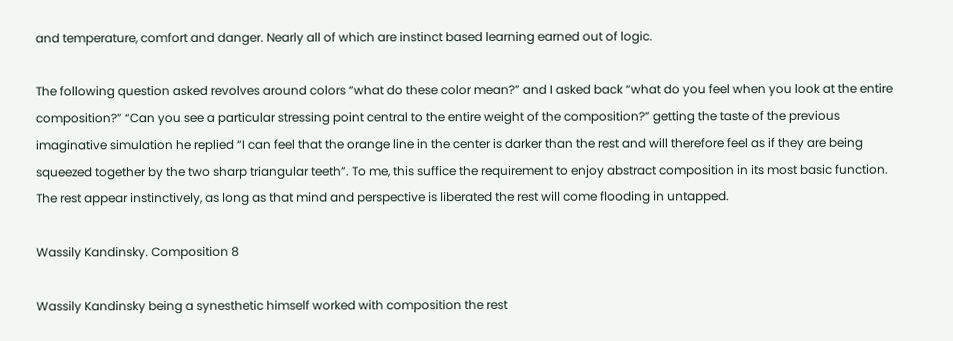and temperature, comfort and danger. Nearly all of which are instinct based learning earned out of logic.

The following question asked revolves around colors “what do these color mean?” and I asked back “what do you feel when you look at the entire composition?” “Can you see a particular stressing point central to the entire weight of the composition?” getting the taste of the previous imaginative simulation he replied “I can feel that the orange line in the center is darker than the rest and will therefore feel as if they are being squeezed together by the two sharp triangular teeth”. To me, this suffice the requirement to enjoy abstract composition in its most basic function. The rest appear instinctively, as long as that mind and perspective is liberated the rest will come flooding in untapped.

Wassily Kandinsky. Composition 8

Wassily Kandinsky being a synesthetic himself worked with composition the rest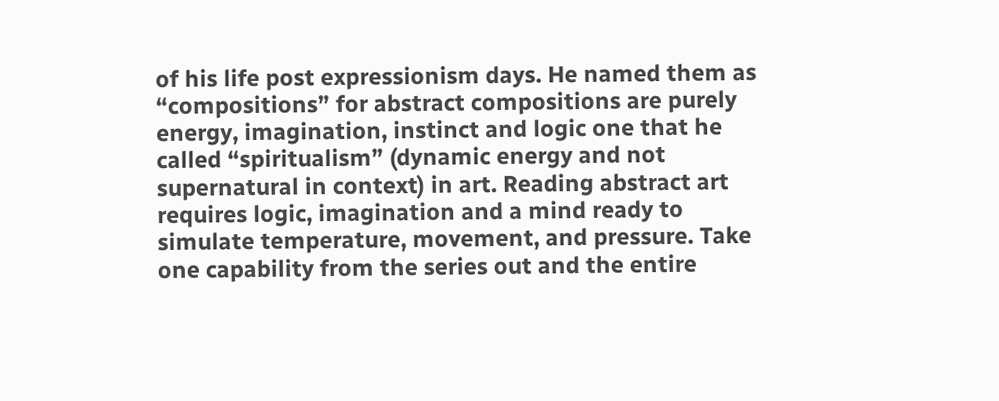of his life post expressionism days. He named them as “compositions” for abstract compositions are purely energy, imagination, instinct and logic one that he called “spiritualism” (dynamic energy and not supernatural in context) in art. Reading abstract art requires logic, imagination and a mind ready to simulate temperature, movement, and pressure. Take one capability from the series out and the entire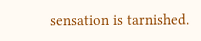sensation is tarnished.